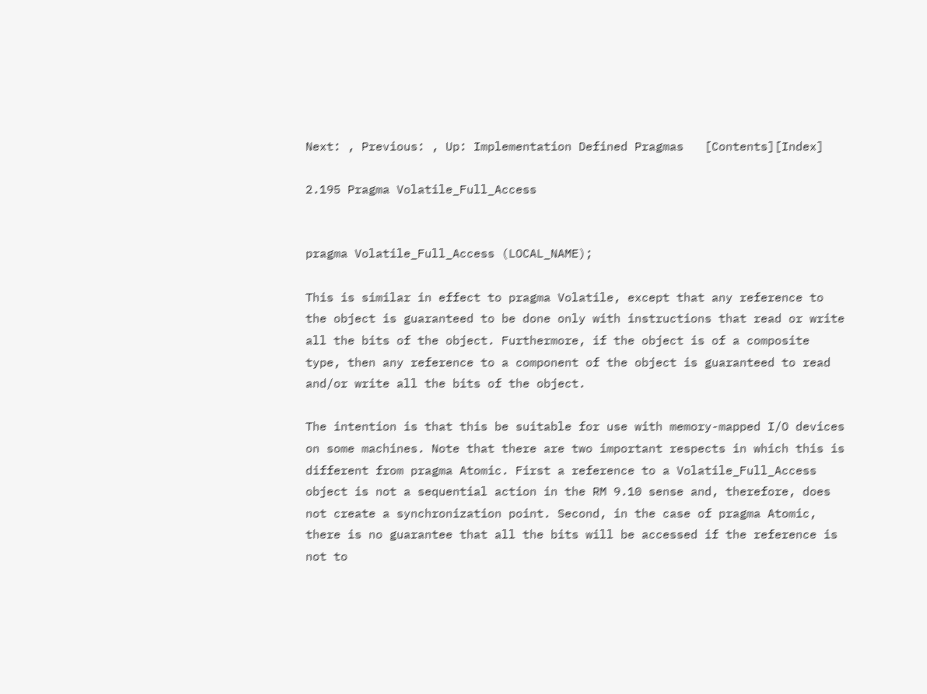Next: , Previous: , Up: Implementation Defined Pragmas   [Contents][Index]

2.195 Pragma Volatile_Full_Access


pragma Volatile_Full_Access (LOCAL_NAME);

This is similar in effect to pragma Volatile, except that any reference to the object is guaranteed to be done only with instructions that read or write all the bits of the object. Furthermore, if the object is of a composite type, then any reference to a component of the object is guaranteed to read and/or write all the bits of the object.

The intention is that this be suitable for use with memory-mapped I/O devices on some machines. Note that there are two important respects in which this is different from pragma Atomic. First a reference to a Volatile_Full_Access object is not a sequential action in the RM 9.10 sense and, therefore, does not create a synchronization point. Second, in the case of pragma Atomic, there is no guarantee that all the bits will be accessed if the reference is not to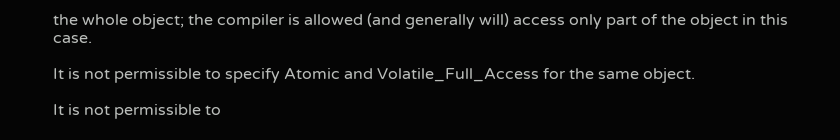the whole object; the compiler is allowed (and generally will) access only part of the object in this case.

It is not permissible to specify Atomic and Volatile_Full_Access for the same object.

It is not permissible to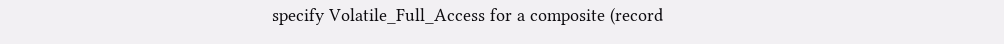specify Volatile_Full_Access for a composite (record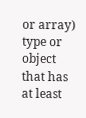or array) type or object that has at least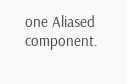one Aliased component.